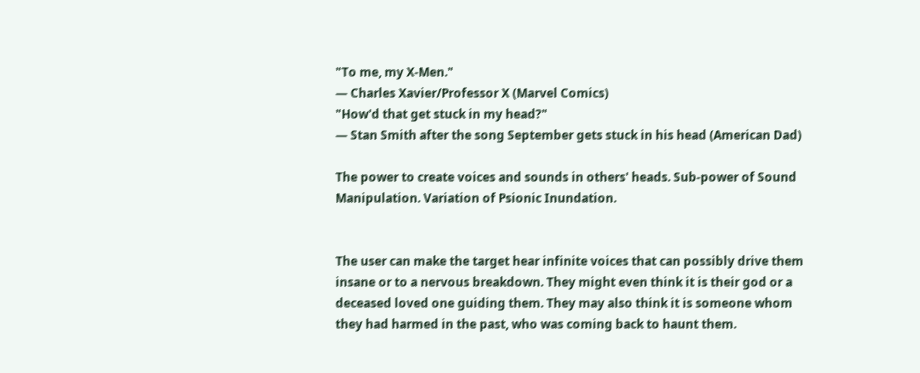"To me, my X-Men."
― Charles Xavier/Professor X (Marvel Comics)
"How'd that get stuck in my head?"
― Stan Smith after the song September gets stuck in his head (American Dad)

The power to create voices and sounds in others' heads. Sub-power of Sound Manipulation. Variation of Psionic Inundation.


The user can make the target hear infinite voices that can possibly drive them insane or to a nervous breakdown. They might even think it is their god or a deceased loved one guiding them. They may also think it is someone whom they had harmed in the past, who was coming back to haunt them.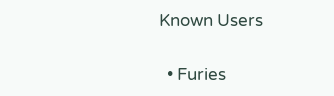Known Users

  • Furies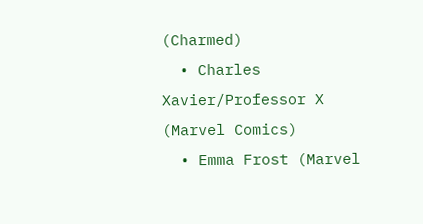(Charmed)
  • Charles Xavier/Professor X (Marvel Comics)
  • Emma Frost (Marvel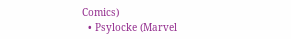Comics)
  • Psylocke (Marvel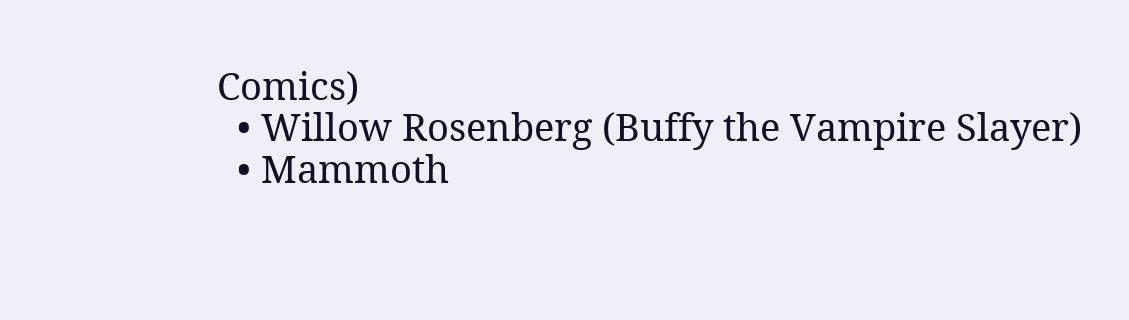Comics)
  • Willow Rosenberg (Buffy the Vampire Slayer)
  • Mammoth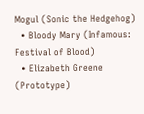Mogul (Sonic the Hedgehog)
  • Bloody Mary (Infamous: Festival of Blood)
  • Elizabeth Greene (Prototype)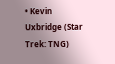• Kevin Uxbridge (Star Trek: TNG)